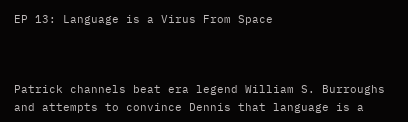EP 13: Language is a Virus From Space



Patrick channels beat era legend William S. Burroughs and attempts to convince Dennis that language is a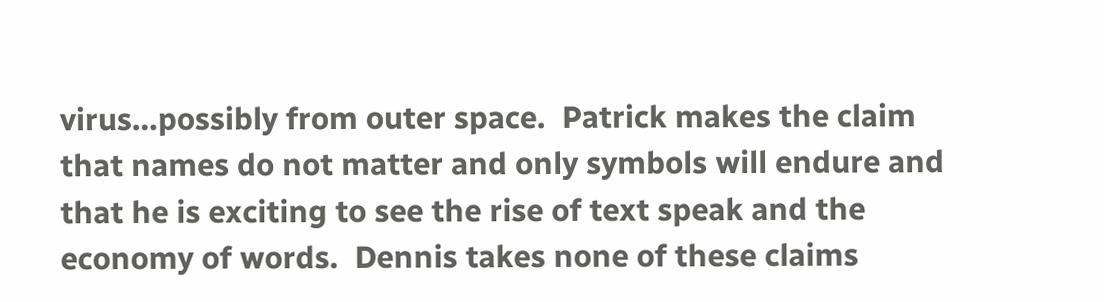virus…possibly from outer space.  Patrick makes the claim that names do not matter and only symbols will endure and that he is exciting to see the rise of text speak and the economy of words.  Dennis takes none of these claims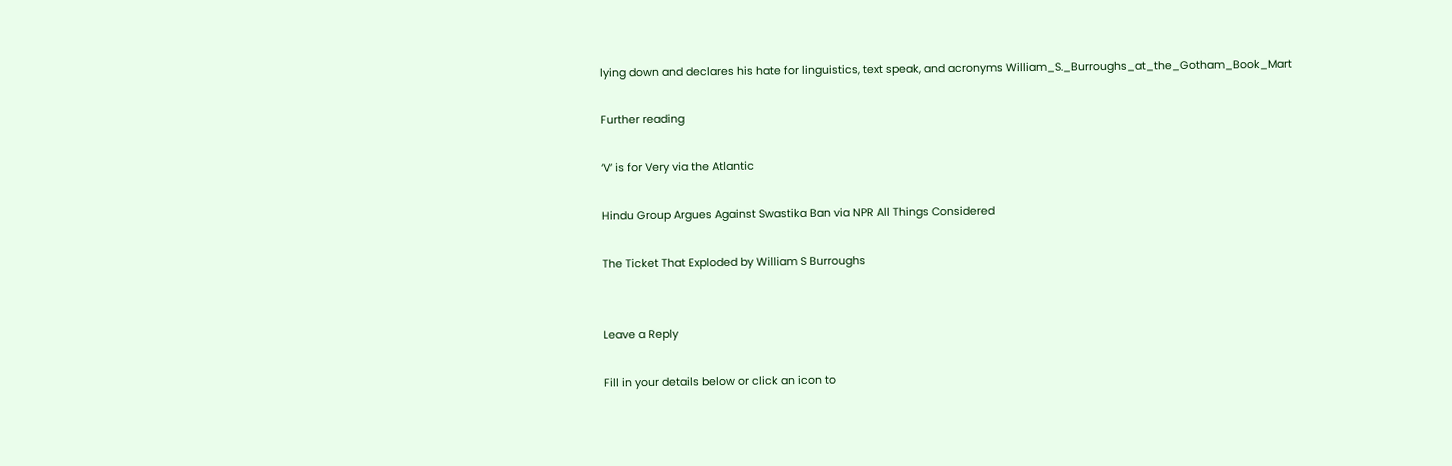lying down and declares his hate for linguistics, text speak, and acronyms William_S._Burroughs_at_the_Gotham_Book_Mart

Further reading

‘V’ is for Very via the Atlantic

Hindu Group Argues Against Swastika Ban via NPR All Things Considered

The Ticket That Exploded by William S Burroughs


Leave a Reply

Fill in your details below or click an icon to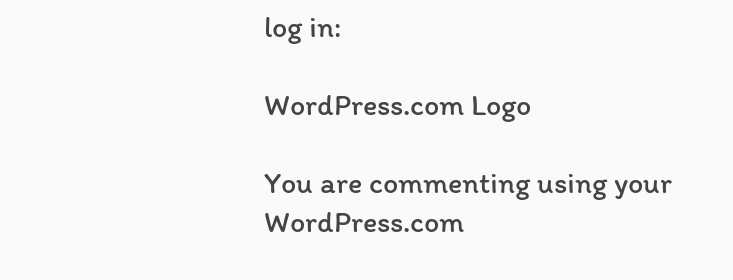log in:

WordPress.com Logo

You are commenting using your WordPress.com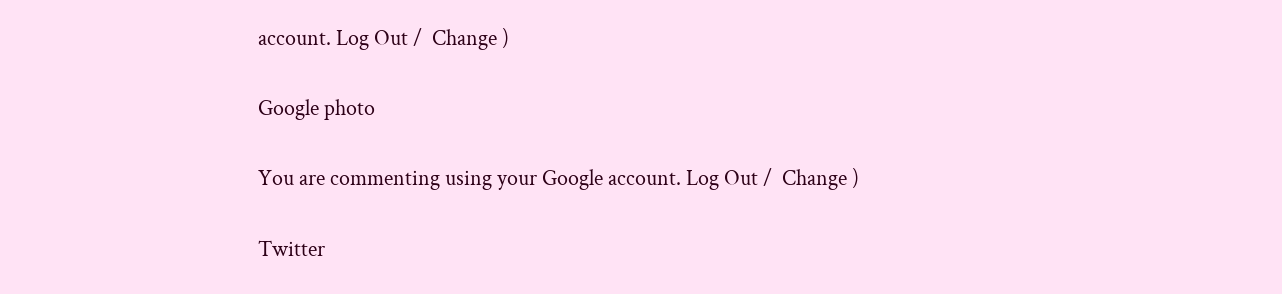account. Log Out /  Change )

Google photo

You are commenting using your Google account. Log Out /  Change )

Twitter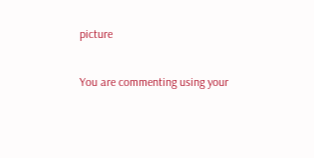picture

You are commenting using your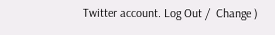Twitter account. Log Out /  Change )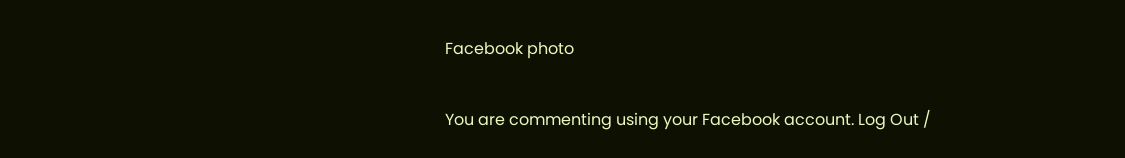Facebook photo

You are commenting using your Facebook account. Log Out /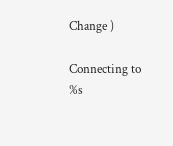Change )

Connecting to %s